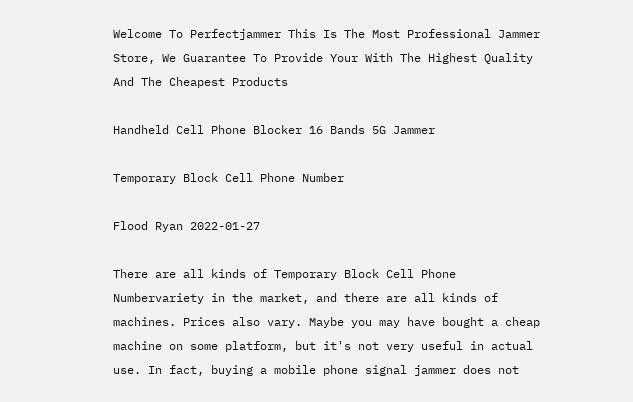Welcome To Perfectjammer This Is The Most Professional Jammer Store, We Guarantee To Provide Your With The Highest Quality And The Cheapest Products

Handheld Cell Phone Blocker 16 Bands 5G Jammer

Temporary Block Cell Phone Number

Flood Ryan 2022-01-27

There are all kinds of Temporary Block Cell Phone Numbervariety in the market, and there are all kinds of machines. Prices also vary. Maybe you may have bought a cheap machine on some platform, but it's not very useful in actual use. In fact, buying a mobile phone signal jammer does not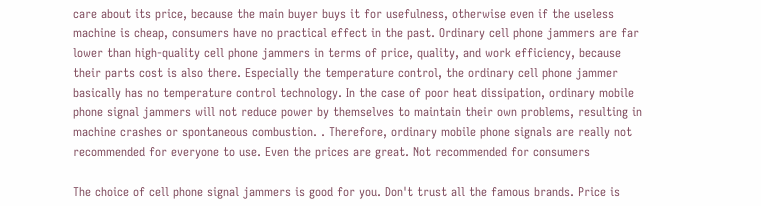care about its price, because the main buyer buys it for usefulness, otherwise even if the useless machine is cheap, consumers have no practical effect in the past. Ordinary cell phone jammers are far lower than high-quality cell phone jammers in terms of price, quality, and work efficiency, because their parts cost is also there. Especially the temperature control, the ordinary cell phone jammer basically has no temperature control technology. In the case of poor heat dissipation, ordinary mobile phone signal jammers will not reduce power by themselves to maintain their own problems, resulting in machine crashes or spontaneous combustion. . Therefore, ordinary mobile phone signals are really not recommended for everyone to use. Even the prices are great. Not recommended for consumers

The choice of cell phone signal jammers is good for you. Don't trust all the famous brands. Price is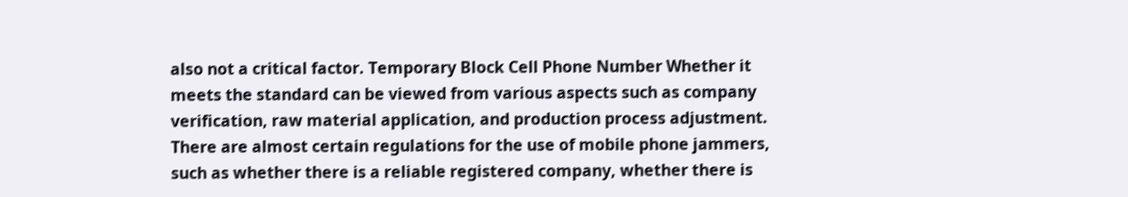also not a critical factor. Temporary Block Cell Phone Number Whether it meets the standard can be viewed from various aspects such as company verification, raw material application, and production process adjustment. There are almost certain regulations for the use of mobile phone jammers, such as whether there is a reliable registered company, whether there is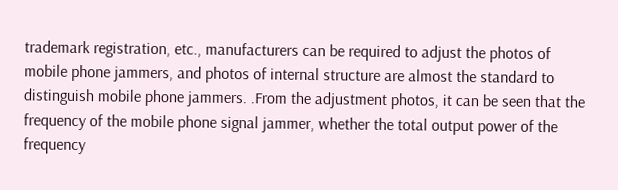trademark registration, etc., manufacturers can be required to adjust the photos of mobile phone jammers, and photos of internal structure are almost the standard to distinguish mobile phone jammers. .From the adjustment photos, it can be seen that the frequency of the mobile phone signal jammer, whether the total output power of the frequency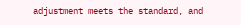adjustment meets the standard, and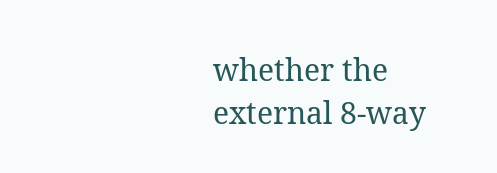whether the external 8-way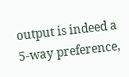output is indeed a 5-way preference,